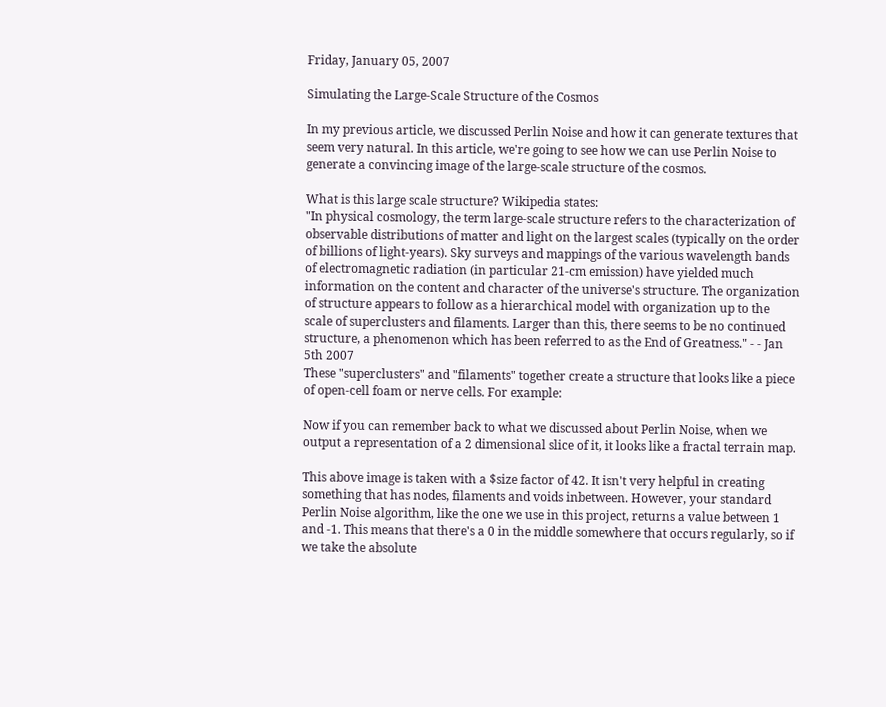Friday, January 05, 2007

Simulating the Large-Scale Structure of the Cosmos

In my previous article, we discussed Perlin Noise and how it can generate textures that seem very natural. In this article, we're going to see how we can use Perlin Noise to generate a convincing image of the large-scale structure of the cosmos.

What is this large scale structure? Wikipedia states:
"In physical cosmology, the term large-scale structure refers to the characterization of observable distributions of matter and light on the largest scales (typically on the order of billions of light-years). Sky surveys and mappings of the various wavelength bands of electromagnetic radiation (in particular 21-cm emission) have yielded much information on the content and character of the universe's structure. The organization of structure appears to follow as a hierarchical model with organization up to the scale of superclusters and filaments. Larger than this, there seems to be no continued structure, a phenomenon which has been referred to as the End of Greatness." - - Jan 5th 2007
These "superclusters" and "filaments" together create a structure that looks like a piece of open-cell foam or nerve cells. For example:

Now if you can remember back to what we discussed about Perlin Noise, when we output a representation of a 2 dimensional slice of it, it looks like a fractal terrain map.

This above image is taken with a $size factor of 42. It isn't very helpful in creating something that has nodes, filaments and voids inbetween. However, your standard Perlin Noise algorithm, like the one we use in this project, returns a value between 1 and -1. This means that there's a 0 in the middle somewhere that occurs regularly, so if we take the absolute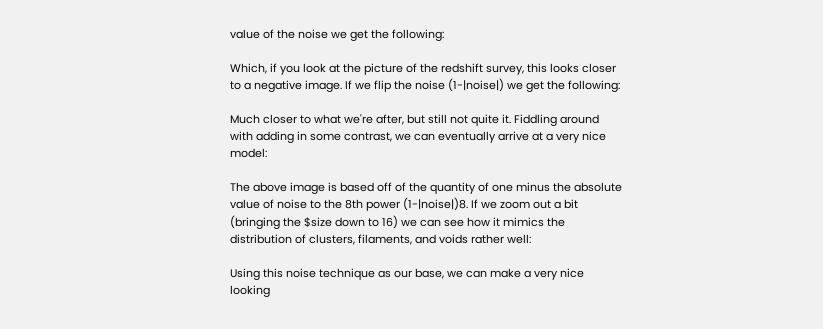value of the noise we get the following:

Which, if you look at the picture of the redshift survey, this looks closer to a negative image. If we flip the noise (1-|noise|) we get the following:

Much closer to what we're after, but still not quite it. Fiddling around with adding in some contrast, we can eventually arrive at a very nice model:

The above image is based off of the quantity of one minus the absolute value of noise to the 8th power (1-|noise|)8. If we zoom out a bit (bringing the $size down to 16) we can see how it mimics the distribution of clusters, filaments, and voids rather well:

Using this noise technique as our base, we can make a very nice looking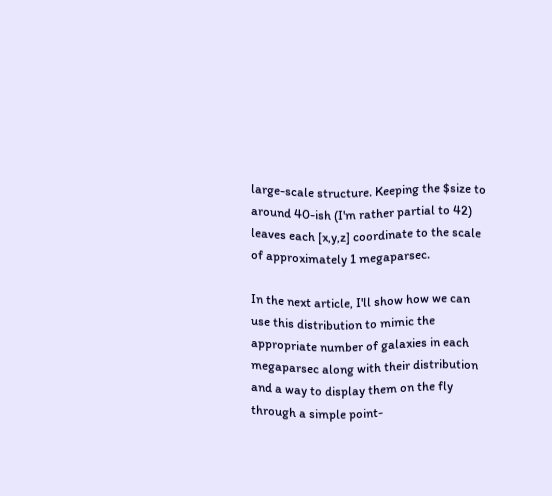large-scale structure. Keeping the $size to around 40-ish (I'm rather partial to 42) leaves each [x,y,z] coordinate to the scale of approximately 1 megaparsec.

In the next article, I'll show how we can use this distribution to mimic the appropriate number of galaxies in each megaparsec along with their distribution and a way to display them on the fly through a simple point-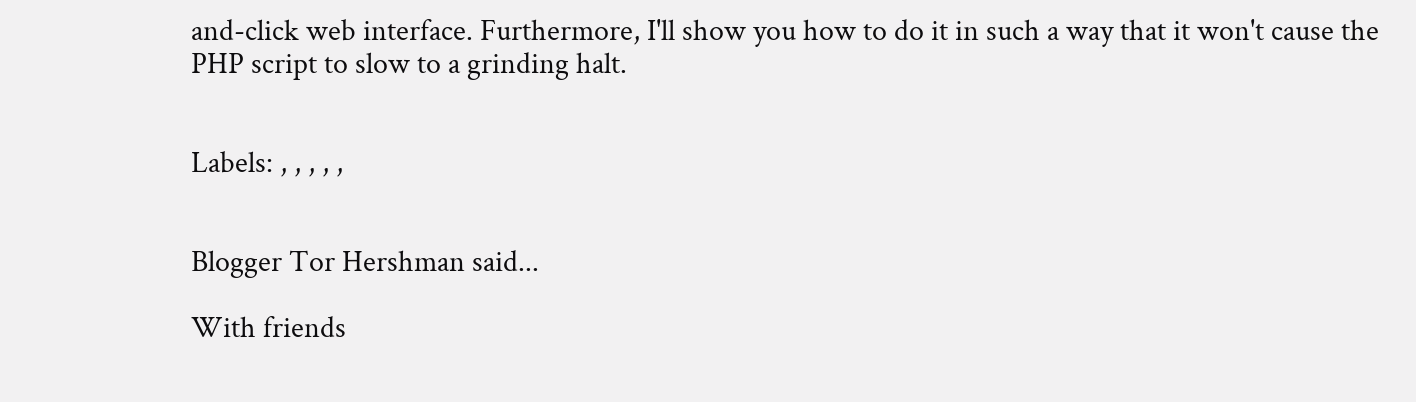and-click web interface. Furthermore, I'll show you how to do it in such a way that it won't cause the PHP script to slow to a grinding halt.


Labels: , , , , ,


Blogger Tor Hershman said...

With friends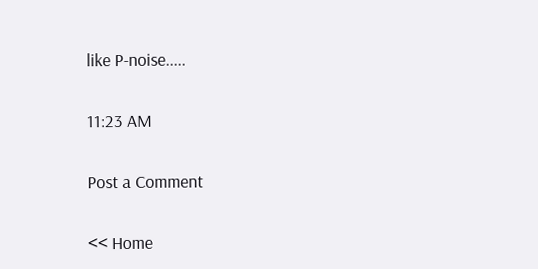like P-noise.....

11:23 AM

Post a Comment

<< Home